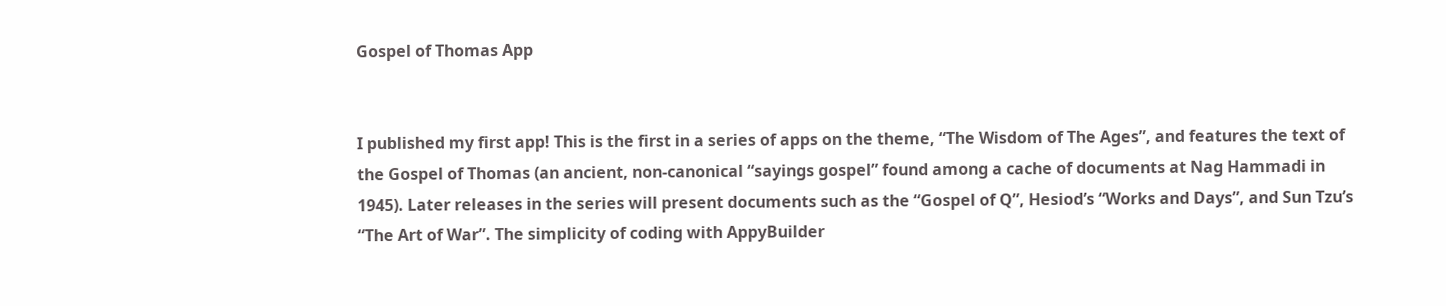Gospel of Thomas App


I published my first app! This is the first in a series of apps on the theme, “The Wisdom of The Ages”, and features the text of the Gospel of Thomas (an ancient, non-canonical “sayings gospel” found among a cache of documents at Nag Hammadi in 1945). Later releases in the series will present documents such as the “Gospel of Q”, Hesiod’s “Works and Days”, and Sun Tzu’s “The Art of War”. The simplicity of coding with AppyBuilder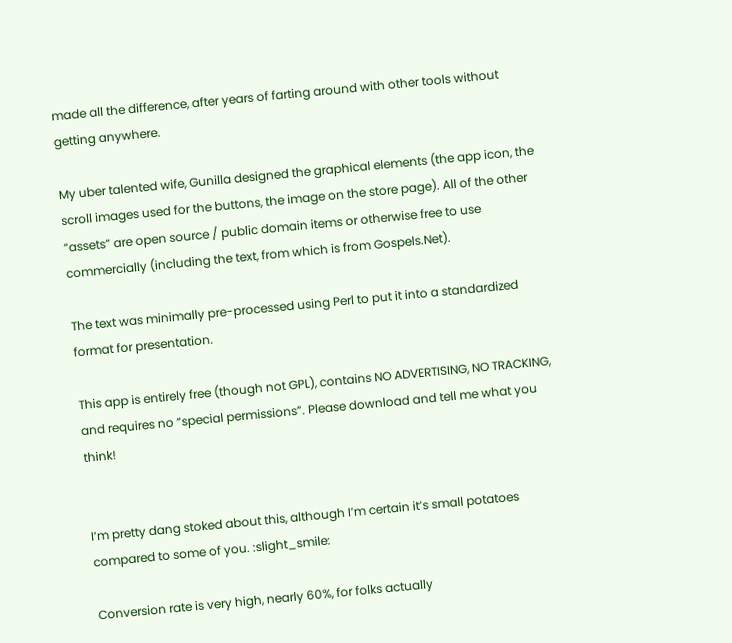made all the difference, after years of farting around with other tools without getting anywhere.

My uber talented wife, Gunilla designed the graphical elements (the app icon, the scroll images used for the buttons, the image on the store page). All of the other “assets” are open source / public domain items or otherwise free to use commercially (including the text, from which is from Gospels.Net).

The text was minimally pre-processed using Perl to put it into a standardized format for presentation.

This app is entirely free (though not GPL), contains NO ADVERTISING, NO TRACKING, and requires no “special permissions”. Please download and tell me what you think!


I’m pretty dang stoked about this, although I’m certain it’s small potatoes compared to some of you. :slight_smile:

Conversion rate is very high, nearly 60%, for folks actually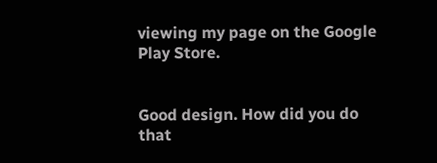viewing my page on the Google Play Store.


Good design. How did you do that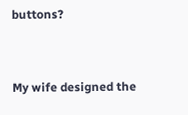buttons?


My wife designed the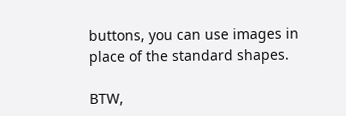buttons, you can use images in place of the standard shapes.

BTW,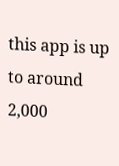this app is up to around 2,000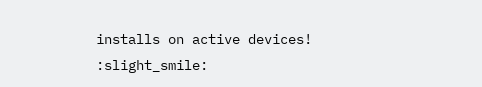installs on active devices! :slight_smile: